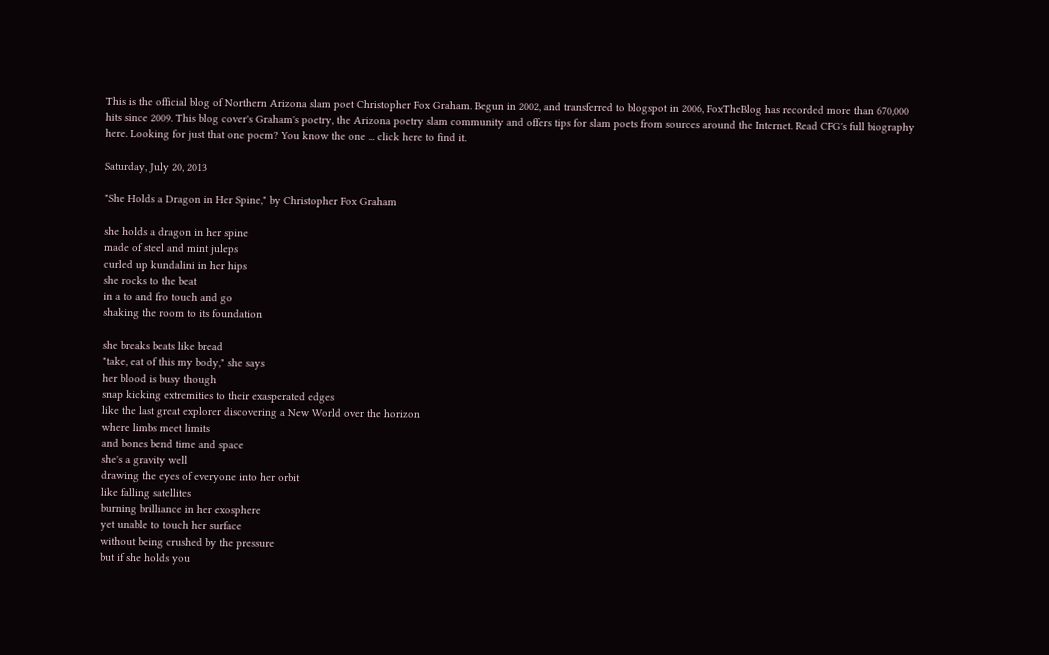This is the official blog of Northern Arizona slam poet Christopher Fox Graham. Begun in 2002, and transferred to blogspot in 2006, FoxTheBlog has recorded more than 670,000 hits since 2009. This blog cover's Graham's poetry, the Arizona poetry slam community and offers tips for slam poets from sources around the Internet. Read CFG's full biography here. Looking for just that one poem? You know the one ... click here to find it.

Saturday, July 20, 2013

"She Holds a Dragon in Her Spine," by Christopher Fox Graham

she holds a dragon in her spine
made of steel and mint juleps
curled up kundalini in her hips
she rocks to the beat
in a to and fro touch and go
shaking the room to its foundation

she breaks beats like bread
"take, eat of this my body," she says
her blood is busy though
snap kicking extremities to their exasperated edges
like the last great explorer discovering a New World over the horizon
where limbs meet limits
and bones bend time and space
she's a gravity well
drawing the eyes of everyone into her orbit
like falling satellites
burning brilliance in her exosphere
yet unable to touch her surface
without being crushed by the pressure
but if she holds you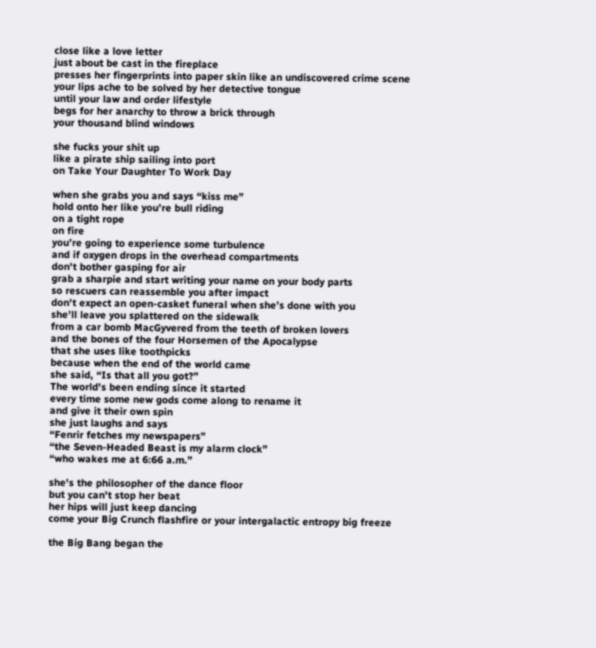close like a love letter
just about be cast in the fireplace
presses her fingerprints into paper skin like an undiscovered crime scene
your lips ache to be solved by her detective tongue
until your law and order lifestyle
begs for her anarchy to throw a brick through
your thousand blind windows

she fucks your shit up
like a pirate ship sailing into port
on Take Your Daughter To Work Day

when she grabs you and says “kiss me”
hold onto her like you’re bull riding
on a tight rope
on fire
you’re going to experience some turbulence
and if oxygen drops in the overhead compartments
don't bother gasping for air
grab a sharpie and start writing your name on your body parts
so rescuers can reassemble you after impact
don't expect an open-casket funeral when she’s done with you
she’ll leave you splattered on the sidewalk
from a car bomb MacGyvered from the teeth of broken lovers
and the bones of the four Horsemen of the Apocalypse
that she uses like toothpicks
because when the end of the world came
she said, “Is that all you got?”
The world's been ending since it started
every time some new gods come along to rename it
and give it their own spin
she just laughs and says
“Fenrir fetches my newspapers”
“the Seven-Headed Beast is my alarm clock”
“who wakes me at 6:66 a.m.”

she's the philosopher of the dance floor
but you can't stop her beat
her hips will just keep dancing
come your Big Crunch flashfire or your intergalactic entropy big freeze

the Big Bang began the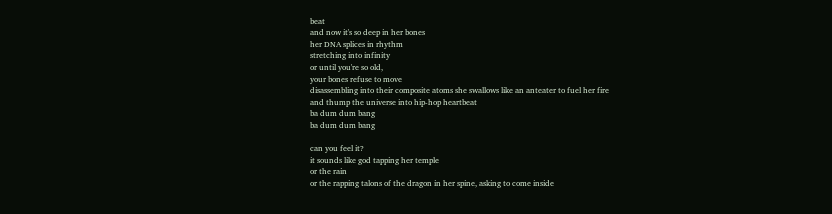beat
and now it's so deep in her bones
her DNA splices in rhythm
stretching into infinity
or until you're so old,
your bones refuse to move
disassembling into their composite atoms she swallows like an anteater to fuel her fire
and thump the universe into hip-hop heartbeat
ba dum dum bang
ba dum dum bang

can you feel it?
it sounds like god tapping her temple
or the rain
or the rapping talons of the dragon in her spine, asking to come inside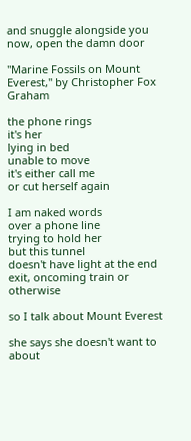and snuggle alongside you
now, open the damn door

"Marine Fossils on Mount Everest," by Christopher Fox Graham

the phone rings
it's her
lying in bed
unable to move
it's either call me
or cut herself again

I am naked words
over a phone line
trying to hold her
but this tunnel
doesn't have light at the end
exit, oncoming train or otherwise

so I talk about Mount Everest

she says she doesn't want to about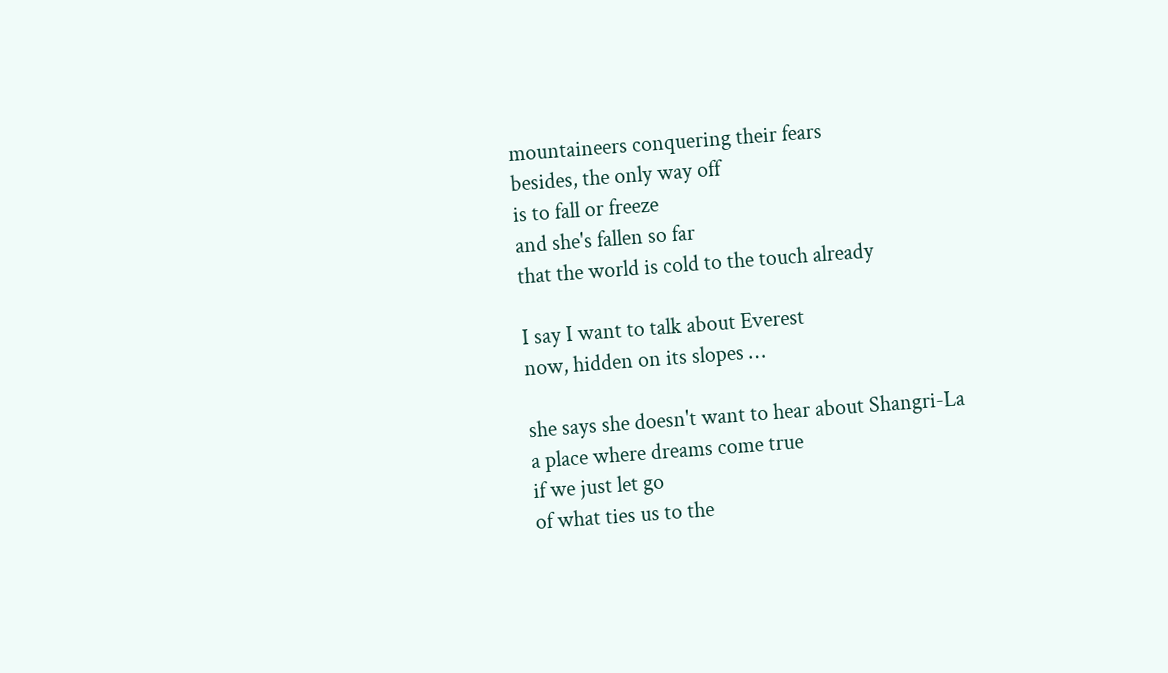mountaineers conquering their fears
besides, the only way off
is to fall or freeze
and she's fallen so far
that the world is cold to the touch already

I say I want to talk about Everest
now, hidden on its slopes …

she says she doesn't want to hear about Shangri-La
a place where dreams come true
if we just let go
of what ties us to the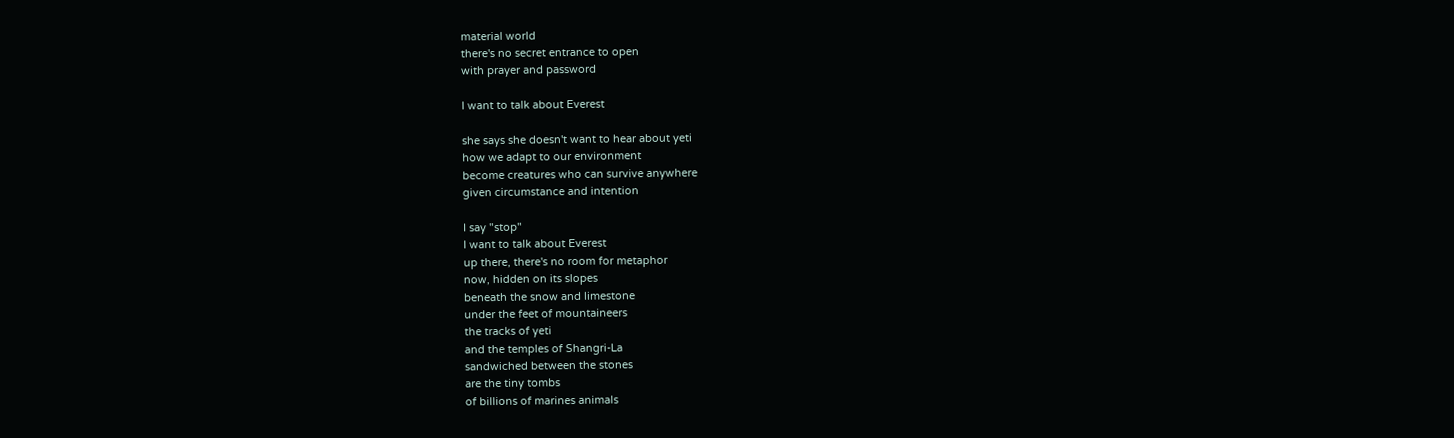material world
there's no secret entrance to open
with prayer and password

I want to talk about Everest

she says she doesn't want to hear about yeti
how we adapt to our environment
become creatures who can survive anywhere
given circumstance and intention

I say "stop"
I want to talk about Everest
up there, there's no room for metaphor
now, hidden on its slopes
beneath the snow and limestone
under the feet of mountaineers
the tracks of yeti
and the temples of Shangri-La
sandwiched between the stones
are the tiny tombs
of billions of marines animals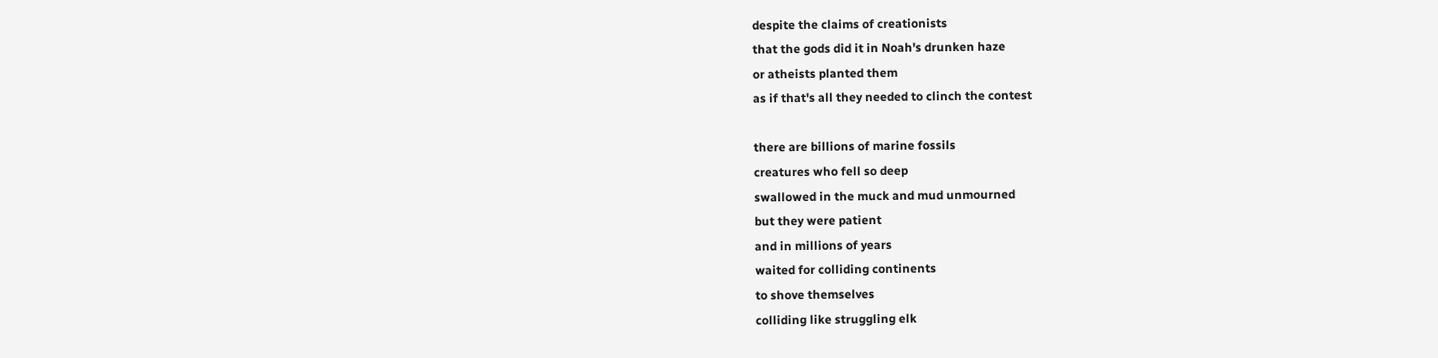despite the claims of creationists
that the gods did it in Noah's drunken haze
or atheists planted them
as if that's all they needed to clinch the contest

there are billions of marine fossils
creatures who fell so deep
swallowed in the muck and mud unmourned
but they were patient
and in millions of years
waited for colliding continents
to shove themselves
colliding like struggling elk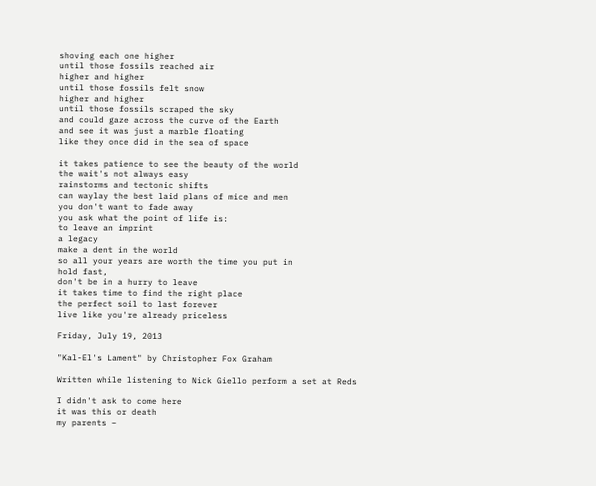shoving each one higher
until those fossils reached air
higher and higher
until those fossils felt snow
higher and higher
until those fossils scraped the sky
and could gaze across the curve of the Earth
and see it was just a marble floating
like they once did in the sea of space

it takes patience to see the beauty of the world
the wait's not always easy
rainstorms and tectonic shifts
can waylay the best laid plans of mice and men
you don't want to fade away
you ask what the point of life is:
to leave an imprint
a legacy
make a dent in the world
so all your years are worth the time you put in
hold fast,
don't be in a hurry to leave
it takes time to find the right place
the perfect soil to last forever
live like you're already priceless

Friday, July 19, 2013

"Kal-El's Lament" by Christopher Fox Graham

Written while listening to Nick Giello perform a set at Reds

I didn't ask to come here
it was this or death
my parents –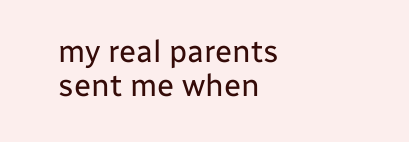my real parents
sent me when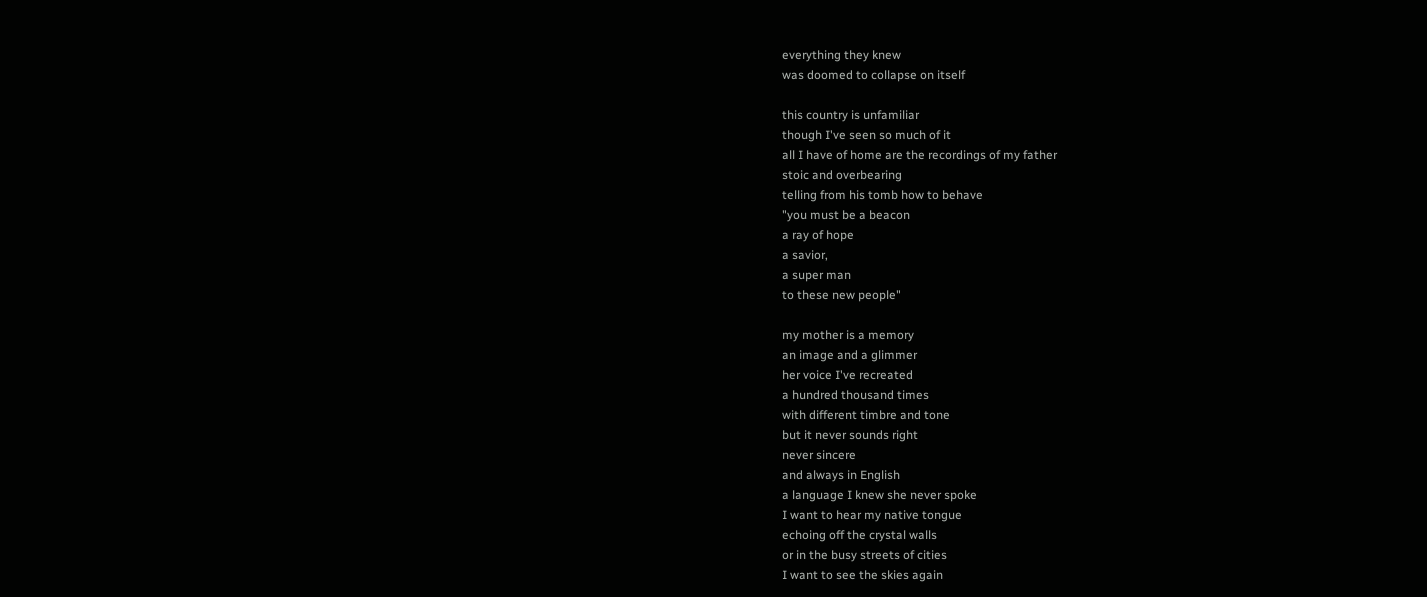everything they knew
was doomed to collapse on itself

this country is unfamiliar
though I've seen so much of it
all I have of home are the recordings of my father
stoic and overbearing
telling from his tomb how to behave
"you must be a beacon
a ray of hope
a savior,
a super man
to these new people"

my mother is a memory
an image and a glimmer
her voice I've recreated
a hundred thousand times
with different timbre and tone
but it never sounds right
never sincere
and always in English
a language I knew she never spoke
I want to hear my native tongue
echoing off the crystal walls
or in the busy streets of cities
I want to see the skies again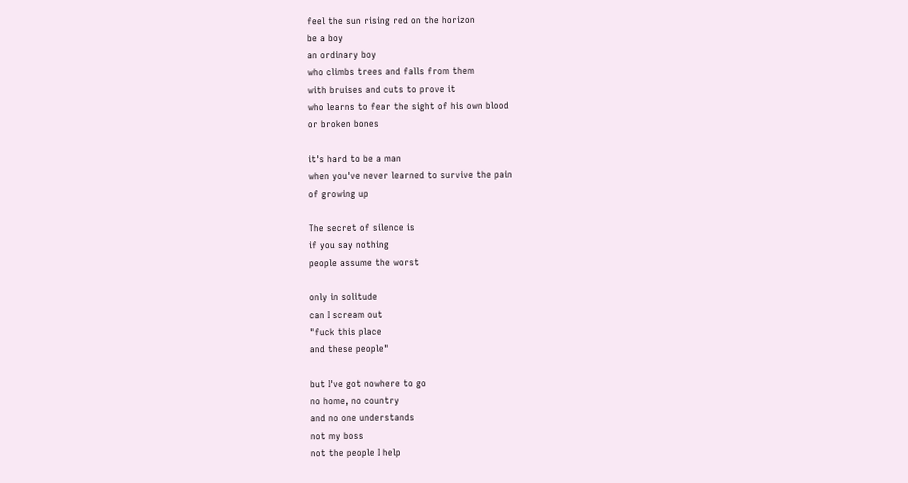feel the sun rising red on the horizon
be a boy
an ordinary boy
who climbs trees and falls from them
with bruises and cuts to prove it
who learns to fear the sight of his own blood
or broken bones

it's hard to be a man
when you've never learned to survive the pain
of growing up

The secret of silence is
if you say nothing
people assume the worst

only in solitude
can I scream out
"fuck this place
and these people"

but I've got nowhere to go
no home, no country
and no one understands
not my boss
not the people I help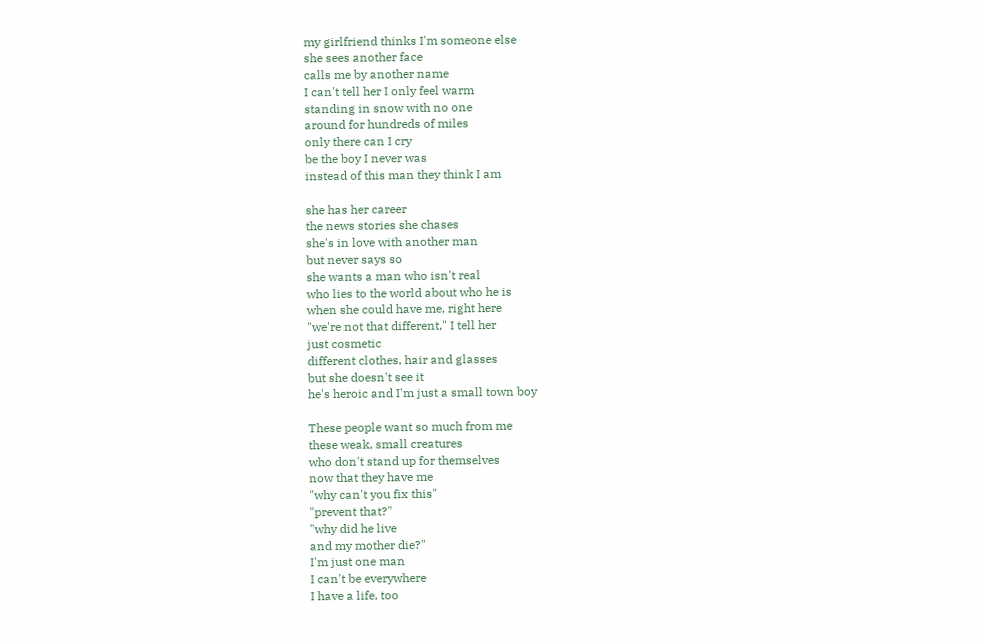my girlfriend thinks I'm someone else
she sees another face
calls me by another name
I can't tell her I only feel warm
standing in snow with no one
around for hundreds of miles
only there can I cry
be the boy I never was
instead of this man they think I am

she has her career
the news stories she chases
she's in love with another man
but never says so
she wants a man who isn't real
who lies to the world about who he is
when she could have me, right here
"we're not that different," I tell her
just cosmetic
different clothes, hair and glasses
but she doesn't see it
he's heroic and I'm just a small town boy

These people want so much from me
these weak, small creatures
who don't stand up for themselves
now that they have me
"why can't you fix this"
"prevent that?"
"why did he live
and my mother die?"
I'm just one man
I can't be everywhere
I have a life, too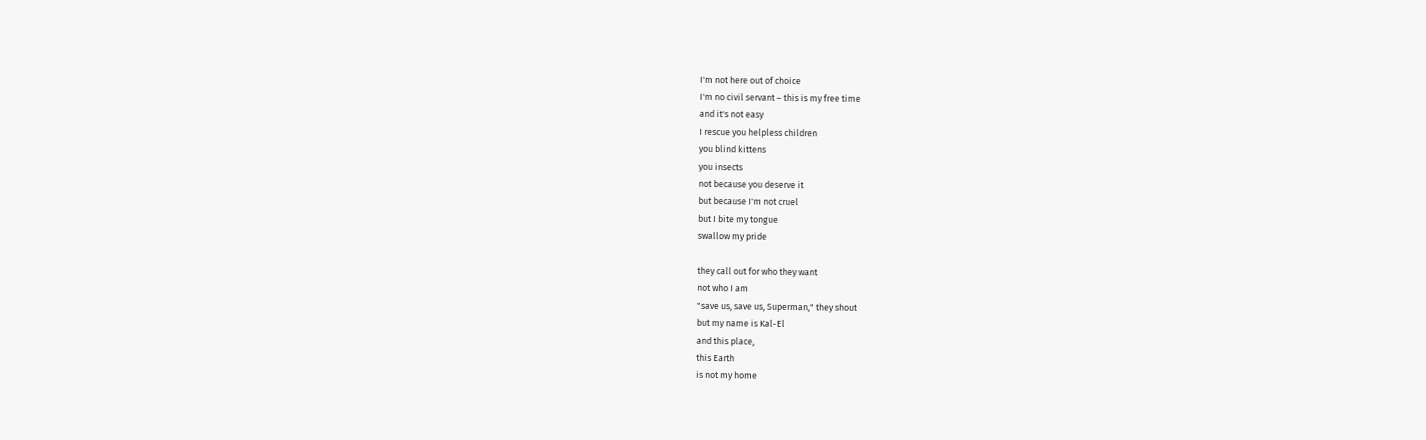I'm not here out of choice
I'm no civil servant – this is my free time
and it's not easy
I rescue you helpless children
you blind kittens
you insects
not because you deserve it
but because I'm not cruel
but I bite my tongue
swallow my pride

they call out for who they want
not who I am
"save us, save us, Superman," they shout
but my name is Kal-El
and this place,
this Earth
is not my home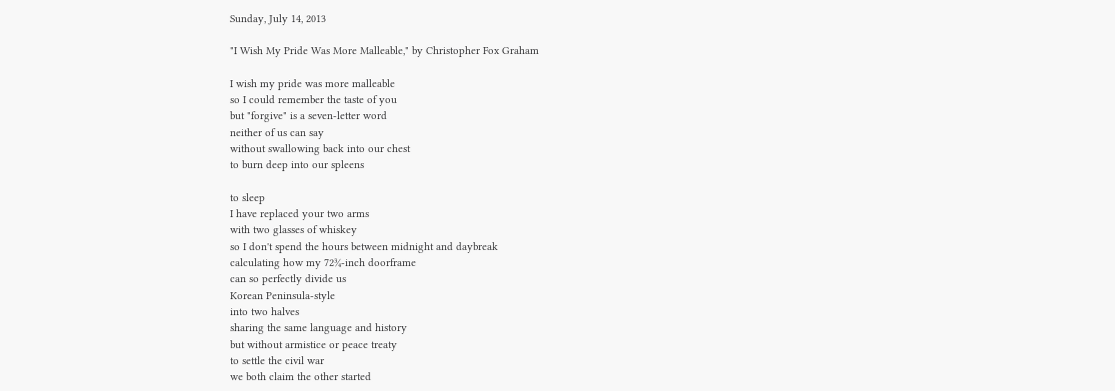Sunday, July 14, 2013

"I Wish My Pride Was More Malleable," by Christopher Fox Graham

I wish my pride was more malleable
so I could remember the taste of you
but "forgive" is a seven-letter word
neither of us can say
without swallowing back into our chest
to burn deep into our spleens

to sleep
I have replaced your two arms
with two glasses of whiskey
so I don't spend the hours between midnight and daybreak
calculating how my 72¾-inch doorframe
can so perfectly divide us
Korean Peninsula-style
into two halves
sharing the same language and history
but without armistice or peace treaty
to settle the civil war
we both claim the other started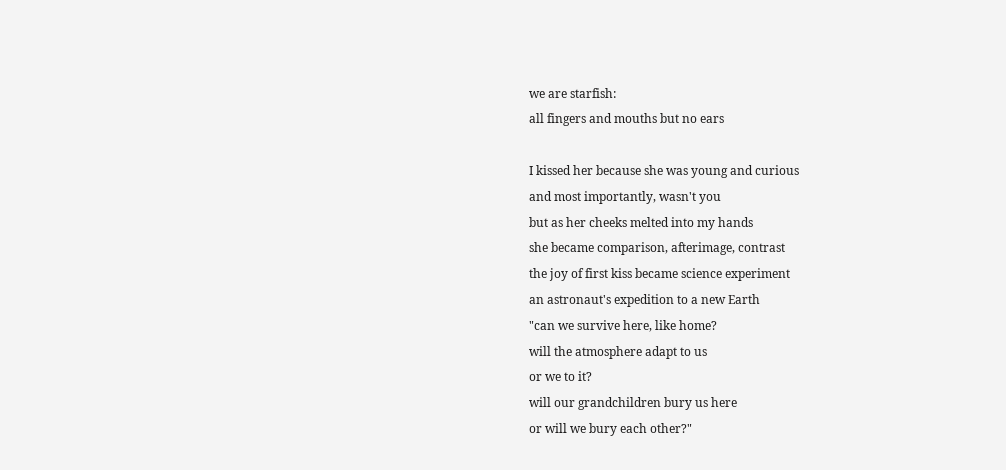we are starfish:
all fingers and mouths but no ears

I kissed her because she was young and curious
and most importantly, wasn't you
but as her cheeks melted into my hands
she became comparison, afterimage, contrast
the joy of first kiss became science experiment
an astronaut's expedition to a new Earth
"can we survive here, like home?
will the atmosphere adapt to us
or we to it?
will our grandchildren bury us here
or will we bury each other?"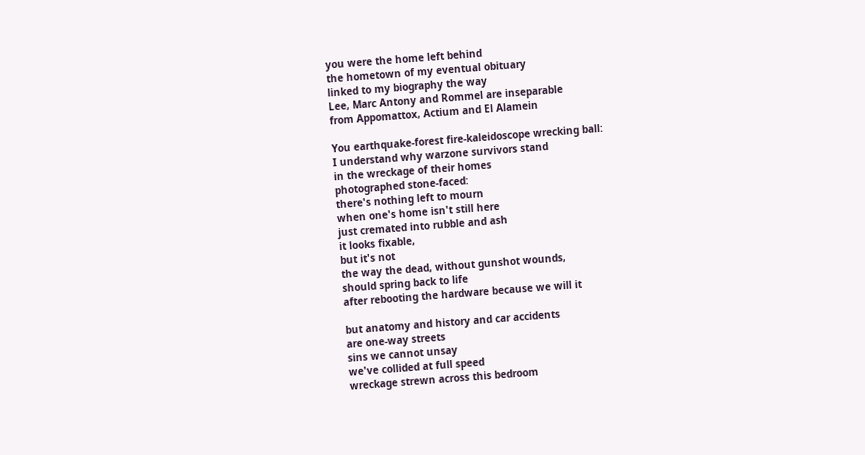you were the home left behind
the hometown of my eventual obituary
linked to my biography the way
Lee, Marc Antony and Rommel are inseparable
from Appomattox, Actium and El Alamein

You earthquake-forest fire-kaleidoscope wrecking ball:
I understand why warzone survivors stand
in the wreckage of their homes
photographed stone-faced:
there's nothing left to mourn
when one's home isn't still here
just cremated into rubble and ash
it looks fixable,
but it's not
the way the dead, without gunshot wounds,
should spring back to life
after rebooting the hardware because we will it

but anatomy and history and car accidents
are one-way streets
sins we cannot unsay
we've collided at full speed
wreckage strewn across this bedroom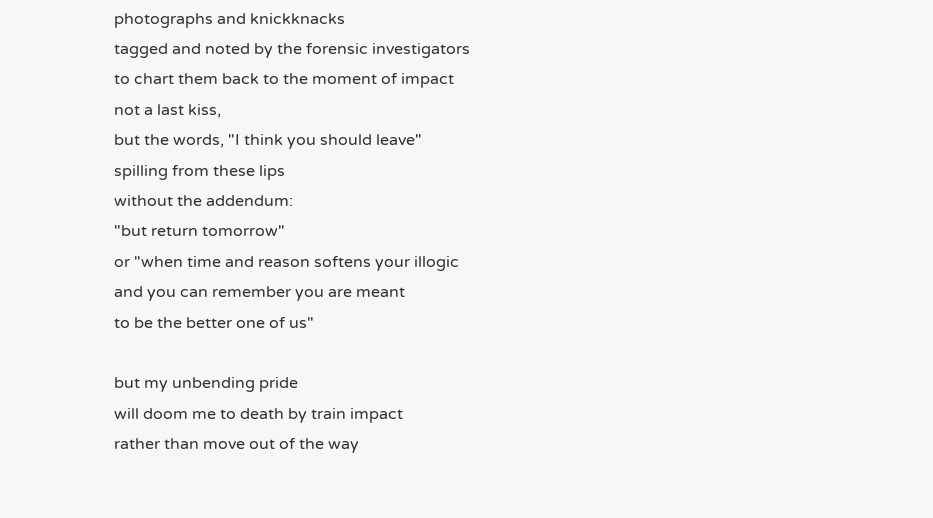photographs and knickknacks
tagged and noted by the forensic investigators
to chart them back to the moment of impact
not a last kiss,
but the words, "I think you should leave"
spilling from these lips
without the addendum:
"but return tomorrow"
or "when time and reason softens your illogic
and you can remember you are meant
to be the better one of us"

but my unbending pride
will doom me to death by train impact
rather than move out of the way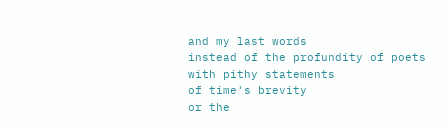and my last words
instead of the profundity of poets
with pithy statements
of time's brevity
or the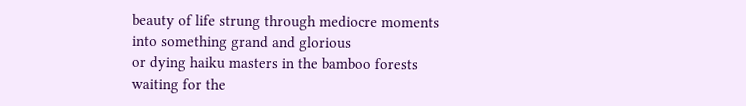beauty of life strung through mediocre moments
into something grand and glorious
or dying haiku masters in the bamboo forests
waiting for the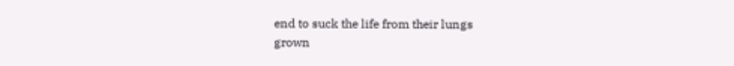end to suck the life from their lungs
grown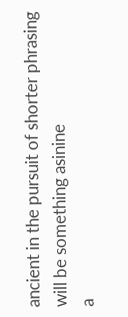ancient in the pursuit of shorter phrasing
will be something asinine
a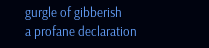gurgle of gibberish
a profane declaration